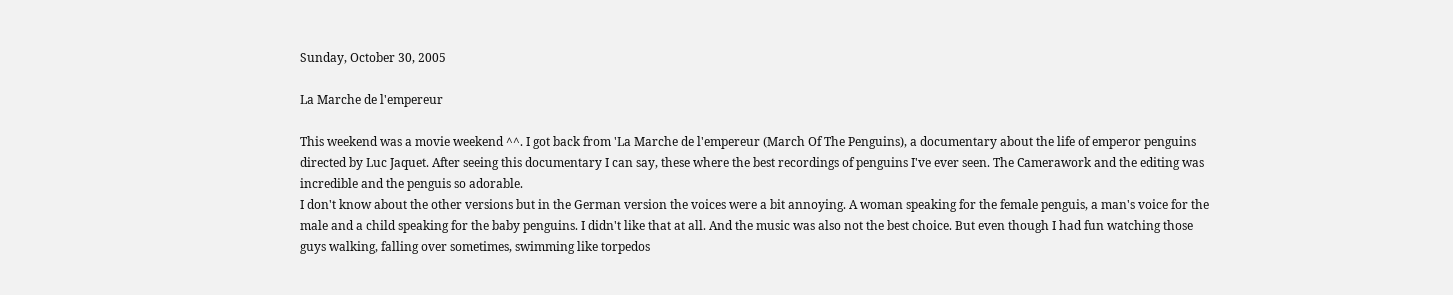Sunday, October 30, 2005

La Marche de l'empereur

This weekend was a movie weekend ^^. I got back from 'La Marche de l'empereur (March Of The Penguins), a documentary about the life of emperor penguins directed by Luc Jaquet. After seeing this documentary I can say, these where the best recordings of penguins I've ever seen. The Camerawork and the editing was incredible and the penguis so adorable.
I don't know about the other versions but in the German version the voices were a bit annoying. A woman speaking for the female penguis, a man's voice for the male and a child speaking for the baby penguins. I didn't like that at all. And the music was also not the best choice. But even though I had fun watching those guys walking, falling over sometimes, swimming like torpedos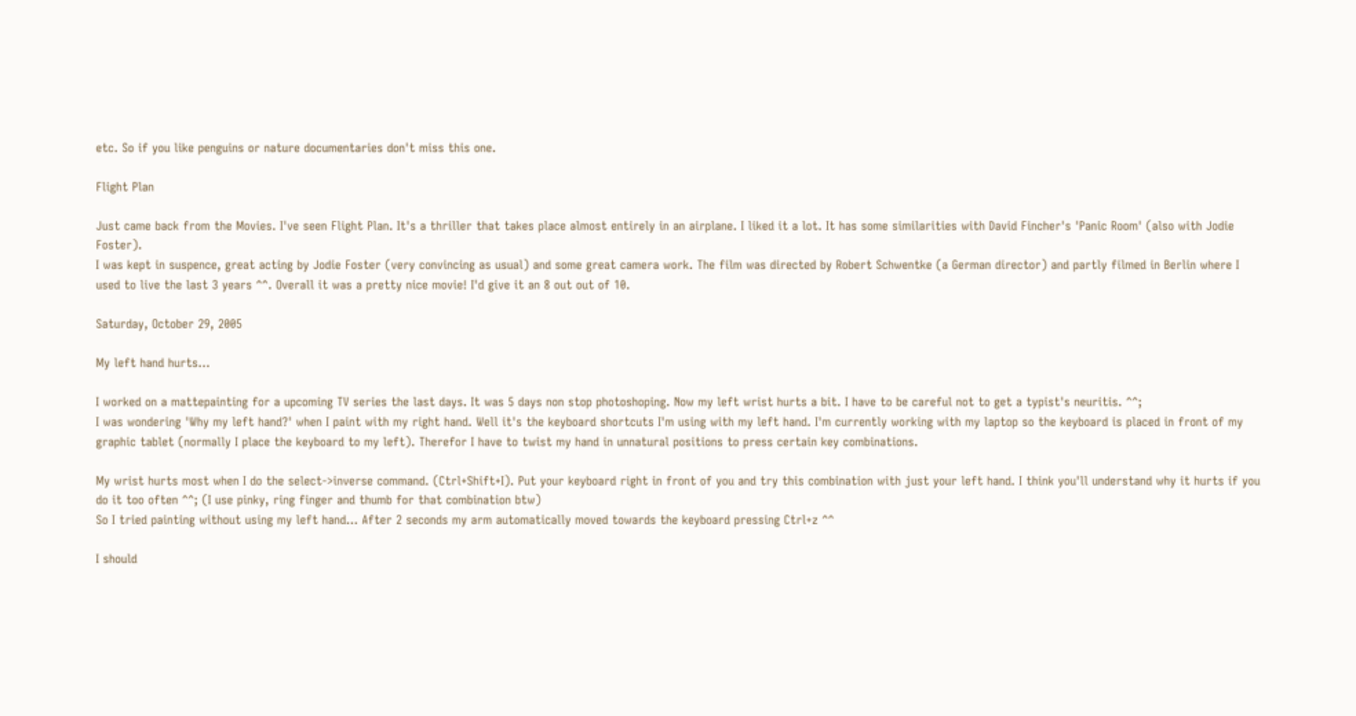etc. So if you like penguins or nature documentaries don't miss this one.

Flight Plan

Just came back from the Movies. I've seen Flight Plan. It's a thriller that takes place almost entirely in an airplane. I liked it a lot. It has some similarities with David Fincher's 'Panic Room' (also with Jodie Foster).
I was kept in suspence, great acting by Jodie Foster (very convincing as usual) and some great camera work. The film was directed by Robert Schwentke (a German director) and partly filmed in Berlin where I used to live the last 3 years ^^. Overall it was a pretty nice movie! I'd give it an 8 out out of 10.

Saturday, October 29, 2005

My left hand hurts...

I worked on a mattepainting for a upcoming TV series the last days. It was 5 days non stop photoshoping. Now my left wrist hurts a bit. I have to be careful not to get a typist's neuritis. ^^;
I was wondering 'Why my left hand?' when I paint with my right hand. Well it's the keyboard shortcuts I'm using with my left hand. I'm currently working with my laptop so the keyboard is placed in front of my graphic tablet (normally I place the keyboard to my left). Therefor I have to twist my hand in unnatural positions to press certain key combinations.

My wrist hurts most when I do the select->inverse command. (Ctrl+Shift+I). Put your keyboard right in front of you and try this combination with just your left hand. I think you'll understand why it hurts if you do it too often ^^; (I use pinky, ring finger and thumb for that combination btw)
So I tried painting without using my left hand... After 2 seconds my arm automatically moved towards the keyboard pressing Ctrl+z ^^

I should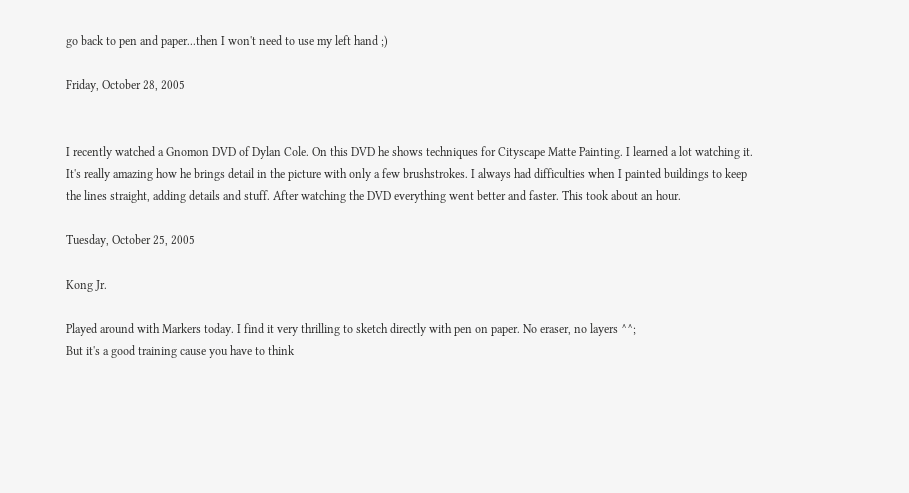go back to pen and paper...then I won't need to use my left hand ;)

Friday, October 28, 2005


I recently watched a Gnomon DVD of Dylan Cole. On this DVD he shows techniques for Cityscape Matte Painting. I learned a lot watching it. It's really amazing how he brings detail in the picture with only a few brushstrokes. I always had difficulties when I painted buildings to keep the lines straight, adding details and stuff. After watching the DVD everything went better and faster. This took about an hour.

Tuesday, October 25, 2005

Kong Jr.

Played around with Markers today. I find it very thrilling to sketch directly with pen on paper. No eraser, no layers ^^;
But it's a good training cause you have to think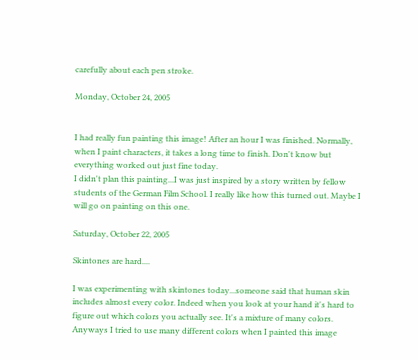carefully about each pen stroke.

Monday, October 24, 2005


I had really fun painting this image! After an hour I was finished. Normally, when I paint characters, it takes a long time to finish. Don't know but everything worked out just fine today.
I didn't plan this painting...I was just inspired by a story written by fellow students of the German Film School. I really like how this turned out. Maybe I will go on painting on this one.

Saturday, October 22, 2005

Skintones are hard....

I was experimenting with skintones today...someone said that human skin includes almost every color. Indeed when you look at your hand it's hard to figure out which colors you actually see. It's a mixture of many colors. Anyways I tried to use many different colors when I painted this image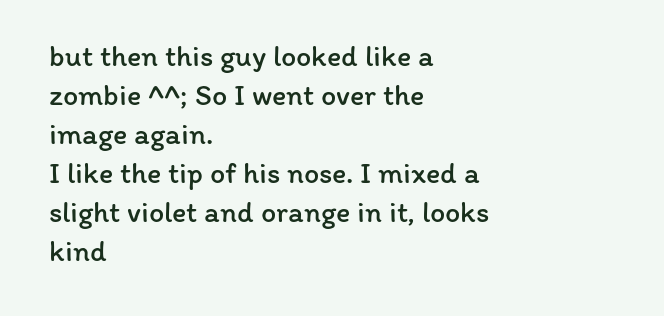but then this guy looked like a zombie ^^; So I went over the image again.
I like the tip of his nose. I mixed a slight violet and orange in it, looks kind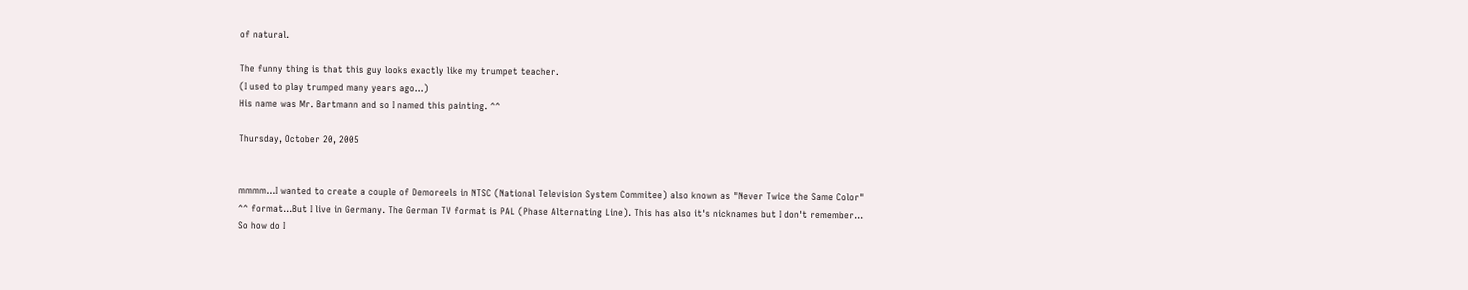of natural.

The funny thing is that this guy looks exactly like my trumpet teacher.
(I used to play trumped many years ago...)
His name was Mr. Bartmann and so I named this painting. ^^

Thursday, October 20, 2005


mmmm...I wanted to create a couple of Demoreels in NTSC (National Television System Commitee) also known as "Never Twice the Same Color" ^^ format...But I live in Germany. The German TV format is PAL (Phase Alternating Line). This has also it's nicknames but I don't remember... So how do I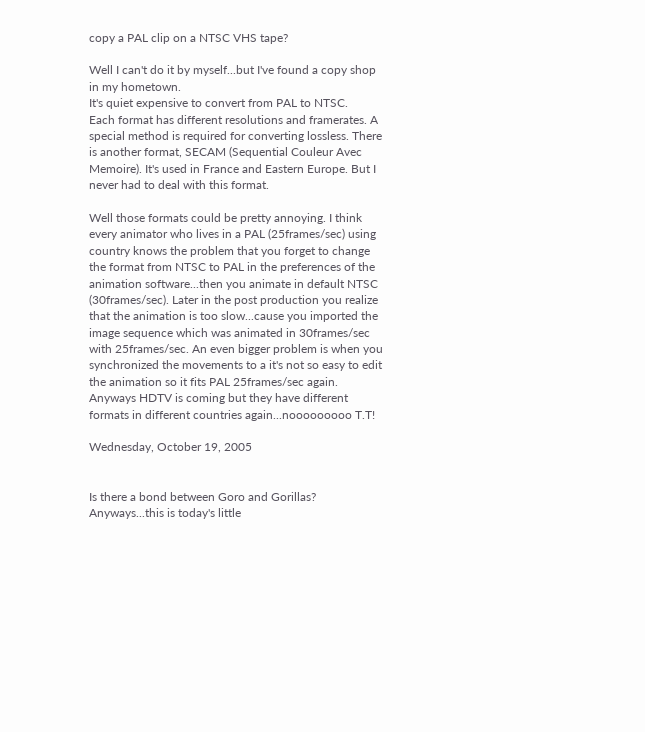copy a PAL clip on a NTSC VHS tape?

Well I can't do it by myself...but I've found a copy shop in my hometown.
It's quiet expensive to convert from PAL to NTSC.
Each format has different resolutions and framerates. A special method is required for converting lossless. There is another format, SECAM (Sequential Couleur Avec Memoire). It's used in France and Eastern Europe. But I never had to deal with this format.

Well those formats could be pretty annoying. I think every animator who lives in a PAL (25frames/sec) using country knows the problem that you forget to change the format from NTSC to PAL in the preferences of the animation software...then you animate in default NTSC (30frames/sec). Later in the post production you realize that the animation is too slow...cause you imported the image sequence which was animated in 30frames/sec with 25frames/sec. An even bigger problem is when you synchronized the movements to a it's not so easy to edit the animation so it fits PAL 25frames/sec again.
Anyways HDTV is coming but they have different formats in different countries again...nooooooooo T.T!

Wednesday, October 19, 2005


Is there a bond between Goro and Gorillas?
Anyways...this is today's little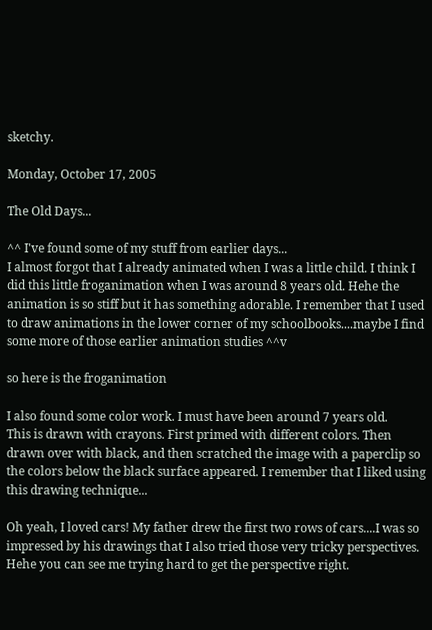sketchy.

Monday, October 17, 2005

The Old Days...

^^ I've found some of my stuff from earlier days...
I almost forgot that I already animated when I was a little child. I think I did this little froganimation when I was around 8 years old. Hehe the animation is so stiff but it has something adorable. I remember that I used to draw animations in the lower corner of my schoolbooks....maybe I find some more of those earlier animation studies ^^v

so here is the froganimation

I also found some color work. I must have been around 7 years old.
This is drawn with crayons. First primed with different colors. Then drawn over with black, and then scratched the image with a paperclip so the colors below the black surface appeared. I remember that I liked using this drawing technique...

Oh yeah, I loved cars! My father drew the first two rows of cars....I was so impressed by his drawings that I also tried those very tricky perspectives. Hehe you can see me trying hard to get the perspective right.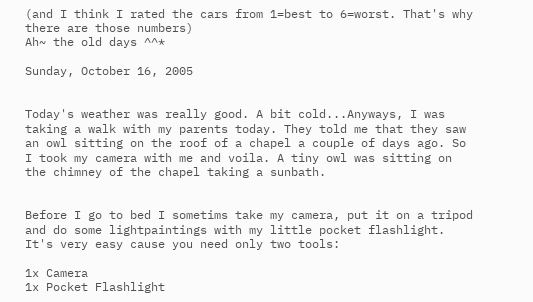(and I think I rated the cars from 1=best to 6=worst. That's why there are those numbers)
Ah~ the old days ^^*

Sunday, October 16, 2005


Today's weather was really good. A bit cold...Anyways, I was taking a walk with my parents today. They told me that they saw an owl sitting on the roof of a chapel a couple of days ago. So I took my camera with me and voila. A tiny owl was sitting on the chimney of the chapel taking a sunbath.


Before I go to bed I sometims take my camera, put it on a tripod and do some lightpaintings with my little pocket flashlight. It's very easy cause you need only two tools:

1x Camera
1x Pocket Flashlight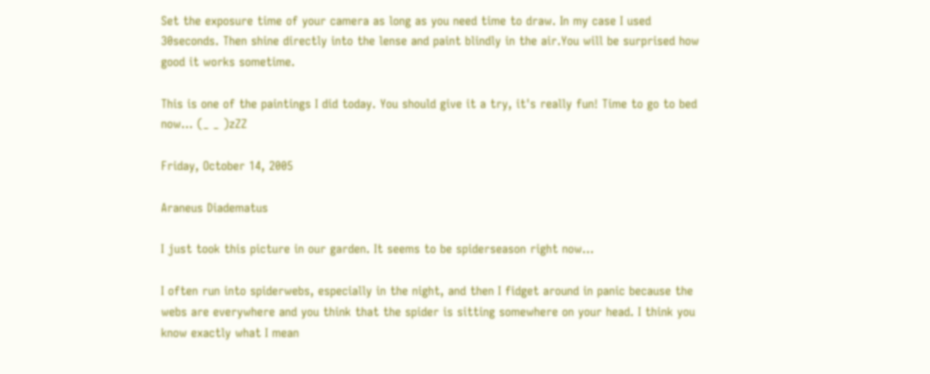Set the exposure time of your camera as long as you need time to draw. In my case I used 30seconds. Then shine directly into the lense and paint blindly in the air.You will be surprised how good it works sometime.

This is one of the paintings I did today. You should give it a try, it's really fun! Time to go to bed now... (_ _ )zZZ

Friday, October 14, 2005

Araneus Diadematus

I just took this picture in our garden. It seems to be spiderseason right now...

I often run into spiderwebs, especially in the night, and then I fidget around in panic because the webs are everywhere and you think that the spider is sitting somewhere on your head. I think you know exactly what I mean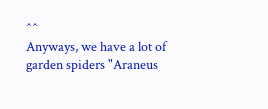^^
Anyways, we have a lot of garden spiders "Araneus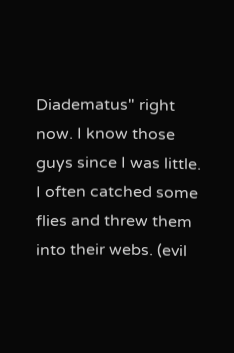Diadematus" right now. I know those guys since I was little. I often catched some flies and threw them into their webs. (evil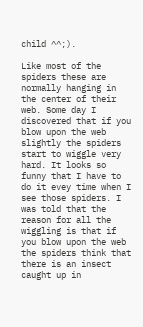child ^^;).

Like most of the spiders these are normally hanging in the center of their web. Some day I discovered that if you blow upon the web slightly the spiders start to wiggle very hard. It looks so funny that I have to do it evey time when I see those spiders. I was told that the reason for all the wiggling is that if you blow upon the web the spiders think that there is an insect caught up in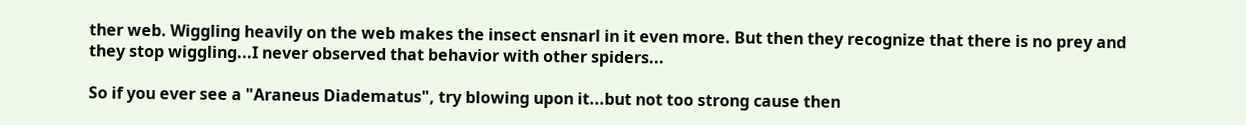ther web. Wiggling heavily on the web makes the insect ensnarl in it even more. But then they recognize that there is no prey and they stop wiggling...I never observed that behavior with other spiders...

So if you ever see a "Araneus Diadematus", try blowing upon it...but not too strong cause then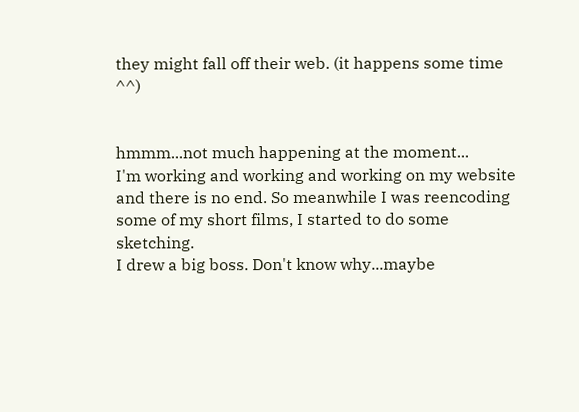they might fall off their web. (it happens some time ^^)


hmmm...not much happening at the moment...
I'm working and working and working on my website and there is no end. So meanwhile I was reencoding some of my short films, I started to do some sketching.
I drew a big boss. Don't know why...maybe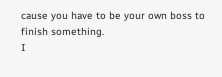cause you have to be your own boss to finish something.
I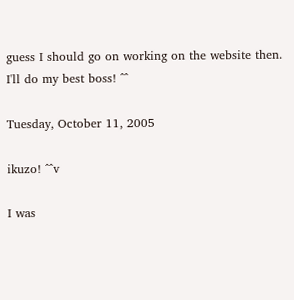guess I should go on working on the website then.
I'll do my best boss! ^^

Tuesday, October 11, 2005

ikuzo! ^^v

I was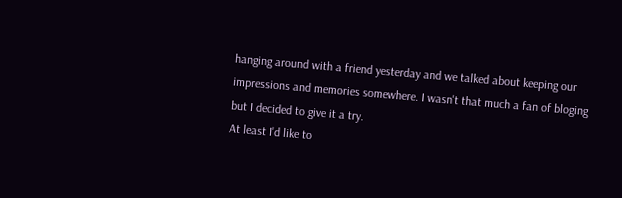hanging around with a friend yesterday and we talked about keeping our impressions and memories somewhere. I wasn't that much a fan of bloging but I decided to give it a try.
At least I'd like to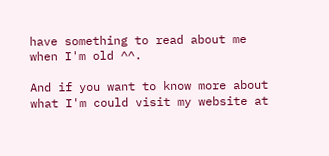have something to read about me when I'm old ^^.

And if you want to know more about what I'm could visit my website at